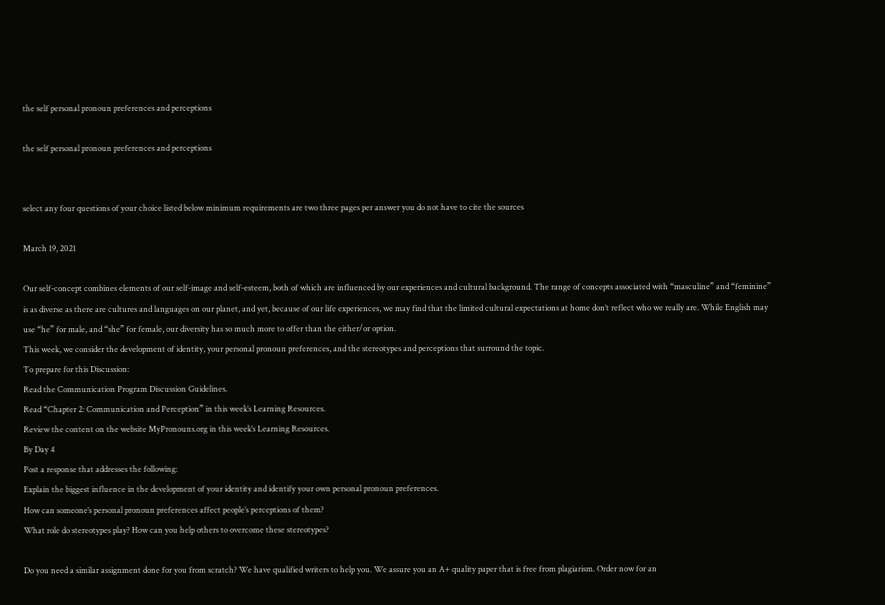the self personal pronoun preferences and perceptions

the self personal pronoun preferences and perceptions


select any four questions of your choice listed below minimum requirements are two three pages per answer you do not have to cite the sources

March 19, 2021

Our self-concept combines elements of our self-image and self-esteem, both of which are influenced by our experiences and cultural background. The range of concepts associated with “masculine” and “feminine” is as diverse as there are cultures and languages on our planet, and yet, because of our life experiences, we may find that the limited cultural expectations at home don’t reflect who we really are. While English may use “he” for male, and “she” for female, our diversity has so much more to offer than the either/or option.
This week, we consider the development of identity, your personal pronoun preferences, and the stereotypes and perceptions that surround the topic.
To prepare for this Discussion:
Read the Communication Program Discussion Guidelines.
Read “Chapter 2: Communication and Perception” in this week’s Learning Resources.
Review the content on the website MyPronouns.org in this week’s Learning Resources.
By Day 4
Post a response that addresses the following:
Explain the biggest influence in the development of your identity and identify your own personal pronoun preferences.
How can someone’s personal pronoun preferences affect people’s perceptions of them?
What role do stereotypes play? How can you help others to overcome these stereotypes?

Do you need a similar assignment done for you from scratch? We have qualified writers to help you. We assure you an A+ quality paper that is free from plagiarism. Order now for an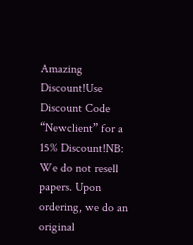Amazing Discount!Use Discount Code “Newclient” for a 15% Discount!NB: We do not resell papers. Upon ordering, we do an original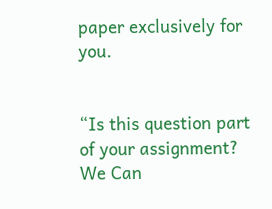paper exclusively for you.


“Is this question part of your assignment? We Can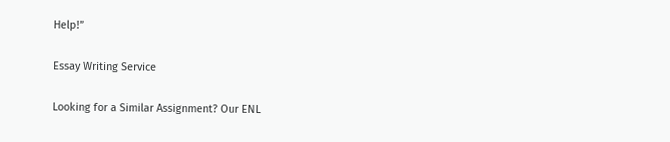Help!”

Essay Writing Service

Looking for a Similar Assignment? Our ENL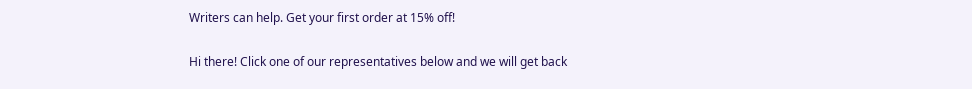Writers can help. Get your first order at 15% off!

Hi there! Click one of our representatives below and we will get back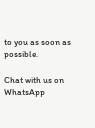to you as soon as possible.

Chat with us on WhatsApp